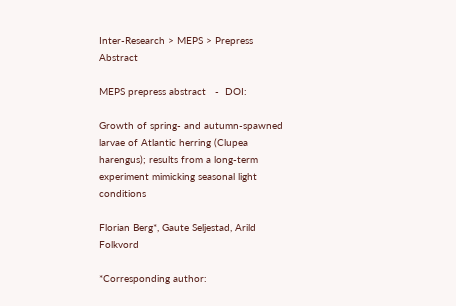Inter-Research > MEPS > Prepress Abstract

MEPS prepress abstract   -  DOI:

Growth of spring- and autumn-spawned larvae of Atlantic herring (Clupea harengus); results from a long-term experiment mimicking seasonal light conditions

Florian Berg*, Gaute Seljestad, Arild Folkvord

*Corresponding author: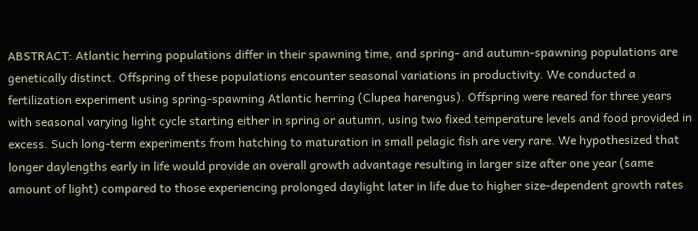ABSTRACT: Atlantic herring populations differ in their spawning time, and spring- and autumn-spawning populations are genetically distinct. Offspring of these populations encounter seasonal variations in productivity. We conducted a fertilization experiment using spring-spawning Atlantic herring (Clupea harengus). Offspring were reared for three years with seasonal varying light cycle starting either in spring or autumn, using two fixed temperature levels and food provided in excess. Such long-term experiments from hatching to maturation in small pelagic fish are very rare. We hypothesized that longer daylengths early in life would provide an overall growth advantage resulting in larger size after one year (same amount of light) compared to those experiencing prolonged daylight later in life due to higher size-dependent growth rates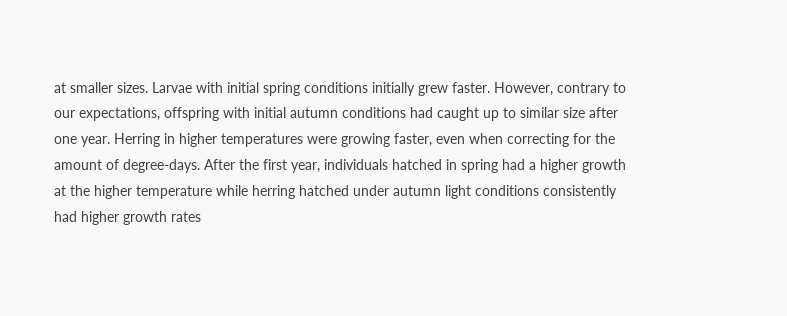at smaller sizes. Larvae with initial spring conditions initially grew faster. However, contrary to our expectations, offspring with initial autumn conditions had caught up to similar size after one year. Herring in higher temperatures were growing faster, even when correcting for the amount of degree-days. After the first year, individuals hatched in spring had a higher growth at the higher temperature while herring hatched under autumn light conditions consistently had higher growth rates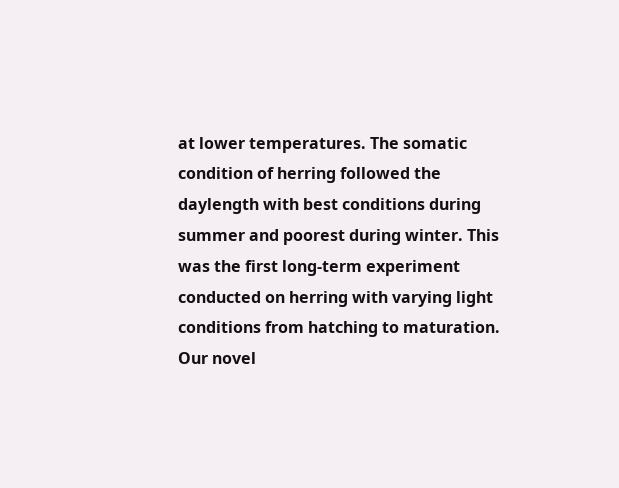at lower temperatures. The somatic condition of herring followed the daylength with best conditions during summer and poorest during winter. This was the first long-term experiment conducted on herring with varying light conditions from hatching to maturation. Our novel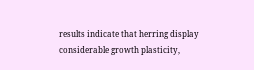results indicate that herring display considerable growth plasticity,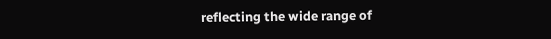reflecting the wide range of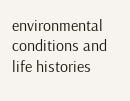environmental conditions and life histories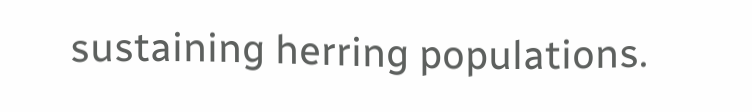sustaining herring populations.